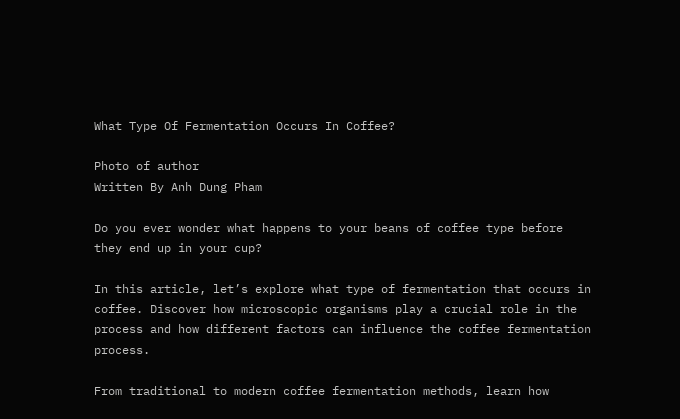What Type Of Fermentation Occurs In Coffee?

Photo of author
Written By Anh Dung Pham

Do you ever wonder what happens to your beans of coffee type before they end up in your cup?

In this article, let’s explore what type of fermentation that occurs in coffee. Discover how microscopic organisms play a crucial role in the process and how different factors can influence the coffee fermentation process.

From traditional to modern coffee fermentation methods, learn how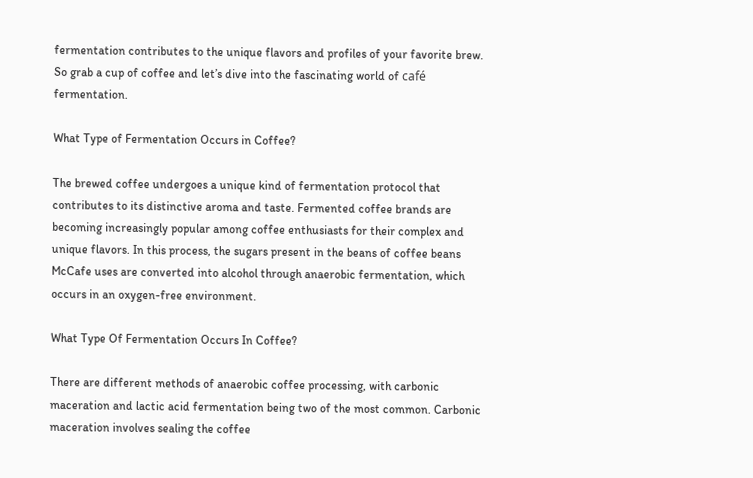fermentation contributes to the unique flavors and profiles of your favorite brew. So grab a cup of coffee and let’s dive into the fascinating world of café fermentation.

What Type of Fermentation Occurs in Coffee?

The brewed coffee undergoes a unique kind of fermentation protocol that contributes to its distinctive aroma and taste. Fermented coffee brands are becoming increasingly popular among coffee enthusiasts for their complex and unique flavors. In this process, the sugars present in the beans of coffee beans McCafe uses are converted into alcohol through anaerobic fermentation, which occurs in an oxygen-free environment.

What Type Of Fermentation Occurs In Coffee?

There are different methods of anaerobic coffee processing, with carbonic maceration and lactic acid fermentation being two of the most common. Carbonic maceration involves sealing the coffee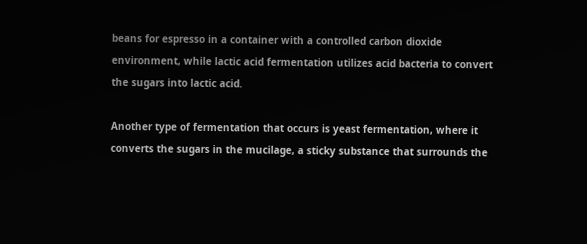beans for espresso in a container with a controlled carbon dioxide environment, while lactic acid fermentation utilizes acid bacteria to convert the sugars into lactic acid.

Another type of fermentation that occurs is yeast fermentation, where it converts the sugars in the mucilage, a sticky substance that surrounds the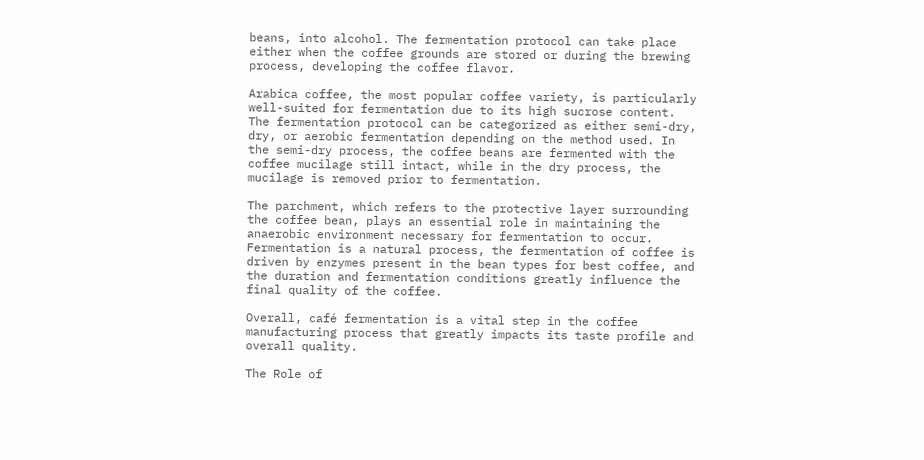beans, into alcohol. The fermentation protocol can take place either when the coffee grounds are stored or during the brewing process, developing the coffee flavor.

Arabica coffee, the most popular coffee variety, is particularly well-suited for fermentation due to its high sucrose content. The fermentation protocol can be categorized as either semi-dry, dry, or aerobic fermentation depending on the method used. In the semi-dry process, the coffee beans are fermented with the coffee mucilage still intact, while in the dry process, the mucilage is removed prior to fermentation.

The parchment, which refers to the protective layer surrounding the coffee bean, plays an essential role in maintaining the anaerobic environment necessary for fermentation to occur. Fermentation is a natural process, the fermentation of coffee is driven by enzymes present in the bean types for best coffee, and the duration and fermentation conditions greatly influence the final quality of the coffee.

Overall, café fermentation is a vital step in the coffee manufacturing process that greatly impacts its taste profile and overall quality.

The Role of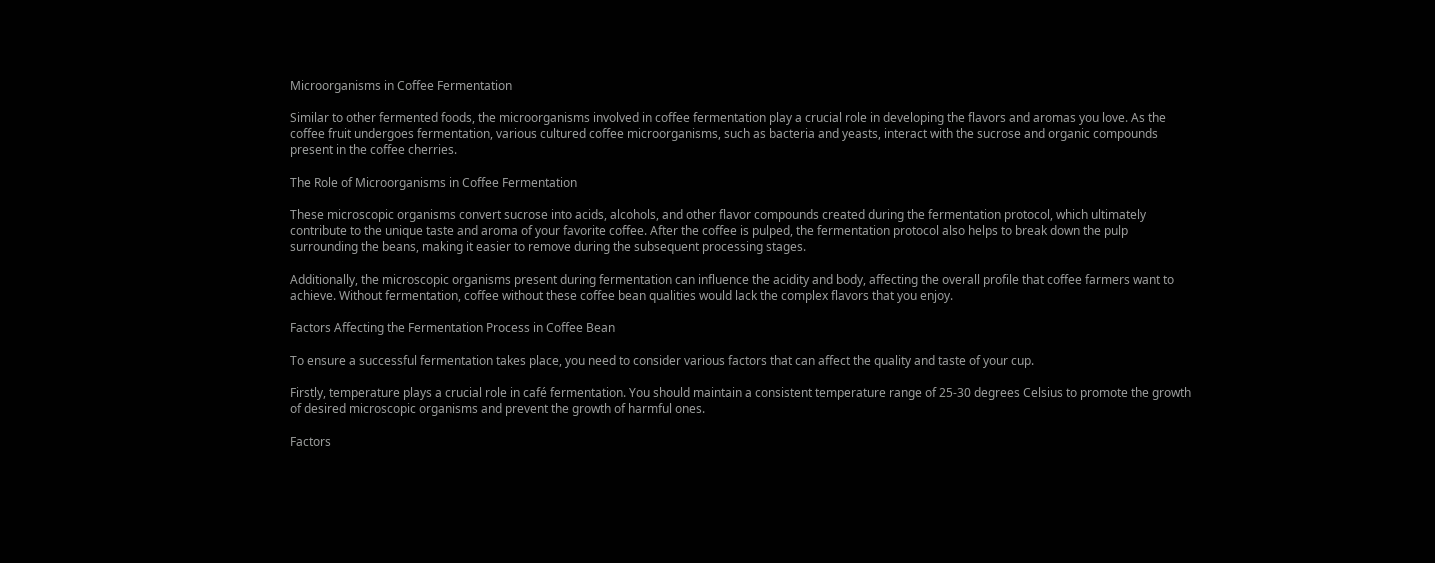Microorganisms in Coffee Fermentation

Similar to other fermented foods, the microorganisms involved in coffee fermentation play a crucial role in developing the flavors and aromas you love. As the coffee fruit undergoes fermentation, various cultured coffee microorganisms, such as bacteria and yeasts, interact with the sucrose and organic compounds present in the coffee cherries.

The Role of Microorganisms in Coffee Fermentation

These microscopic organisms convert sucrose into acids, alcohols, and other flavor compounds created during the fermentation protocol, which ultimately contribute to the unique taste and aroma of your favorite coffee. After the coffee is pulped, the fermentation protocol also helps to break down the pulp surrounding the beans, making it easier to remove during the subsequent processing stages.

Additionally, the microscopic organisms present during fermentation can influence the acidity and body, affecting the overall profile that coffee farmers want to achieve. Without fermentation, coffee without these coffee bean qualities would lack the complex flavors that you enjoy.

Factors Affecting the Fermentation Process in Coffee Bean

To ensure a successful fermentation takes place, you need to consider various factors that can affect the quality and taste of your cup.

Firstly, temperature plays a crucial role in café fermentation. You should maintain a consistent temperature range of 25-30 degrees Celsius to promote the growth of desired microscopic organisms and prevent the growth of harmful ones.

Factors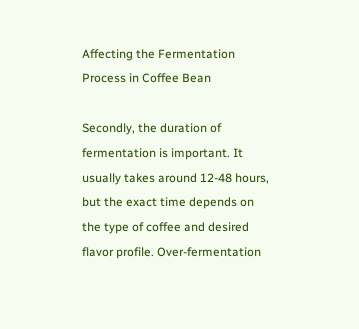Affecting the Fermentation Process in Coffee Bean

Secondly, the duration of fermentation is important. It usually takes around 12-48 hours, but the exact time depends on the type of coffee and desired flavor profile. Over-fermentation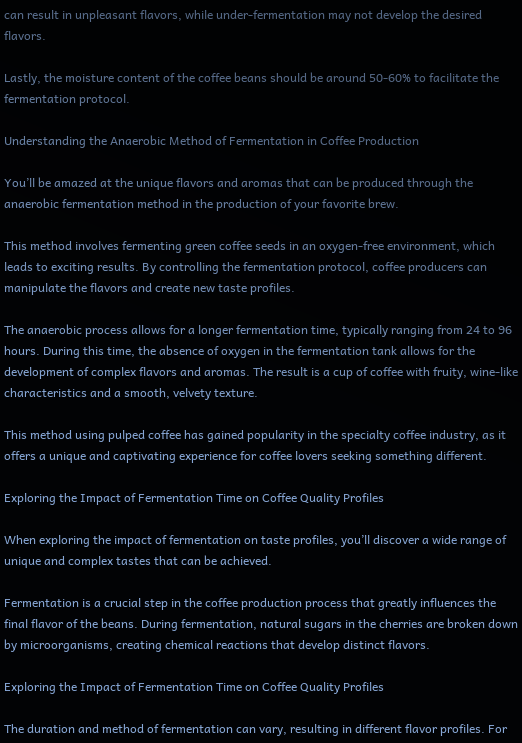can result in unpleasant flavors, while under-fermentation may not develop the desired flavors.

Lastly, the moisture content of the coffee beans should be around 50-60% to facilitate the fermentation protocol.

Understanding the Anaerobic Method of Fermentation in Coffee Production

You’ll be amazed at the unique flavors and aromas that can be produced through the anaerobic fermentation method in the production of your favorite brew.

This method involves fermenting green coffee seeds in an oxygen-free environment, which leads to exciting results. By controlling the fermentation protocol, coffee producers can manipulate the flavors and create new taste profiles.

The anaerobic process allows for a longer fermentation time, typically ranging from 24 to 96 hours. During this time, the absence of oxygen in the fermentation tank allows for the development of complex flavors and aromas. The result is a cup of coffee with fruity, wine-like characteristics and a smooth, velvety texture.

This method using pulped coffee has gained popularity in the specialty coffee industry, as it offers a unique and captivating experience for coffee lovers seeking something different.

Exploring the Impact of Fermentation Time on Coffee Quality Profiles

When exploring the impact of fermentation on taste profiles, you’ll discover a wide range of unique and complex tastes that can be achieved.

Fermentation is a crucial step in the coffee production process that greatly influences the final flavor of the beans. During fermentation, natural sugars in the cherries are broken down by microorganisms, creating chemical reactions that develop distinct flavors.

Exploring the Impact of Fermentation Time on Coffee Quality Profiles

The duration and method of fermentation can vary, resulting in different flavor profiles. For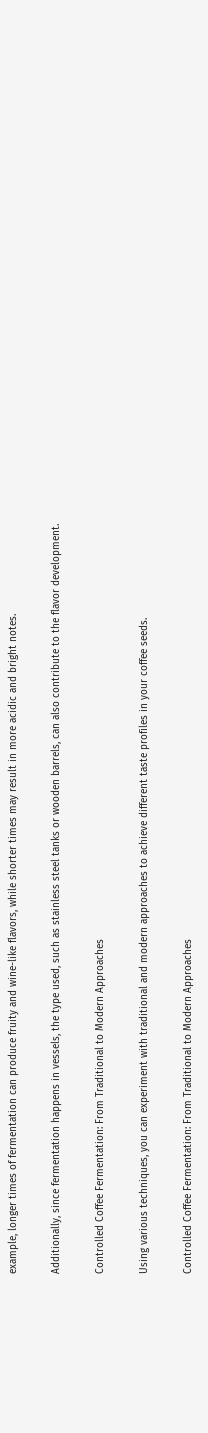example, longer times of fermentation can produce fruity and wine-like flavors, while shorter times may result in more acidic and bright notes.

Additionally, since fermentation happens in vessels, the type used, such as stainless steel tanks or wooden barrels, can also contribute to the flavor development.

Controlled Coffee Fermentation: From Traditional to Modern Approaches

Using various techniques, you can experiment with traditional and modern approaches to achieve different taste profiles in your coffee seeds.

Controlled Coffee Fermentation: From Traditional to Modern Approaches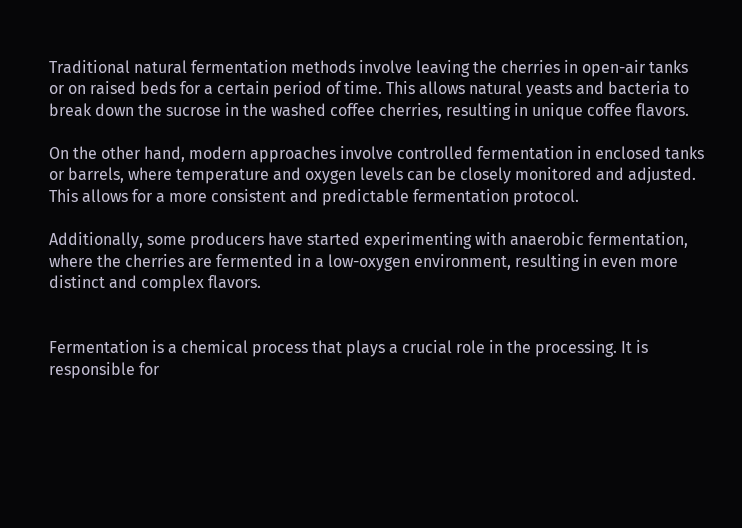Traditional natural fermentation methods involve leaving the cherries in open-air tanks or on raised beds for a certain period of time. This allows natural yeasts and bacteria to break down the sucrose in the washed coffee cherries, resulting in unique coffee flavors.

On the other hand, modern approaches involve controlled fermentation in enclosed tanks or barrels, where temperature and oxygen levels can be closely monitored and adjusted. This allows for a more consistent and predictable fermentation protocol.

Additionally, some producers have started experimenting with anaerobic fermentation, where the cherries are fermented in a low-oxygen environment, resulting in even more distinct and complex flavors.


Fermentation is a chemical process that plays a crucial role in the processing. It is responsible for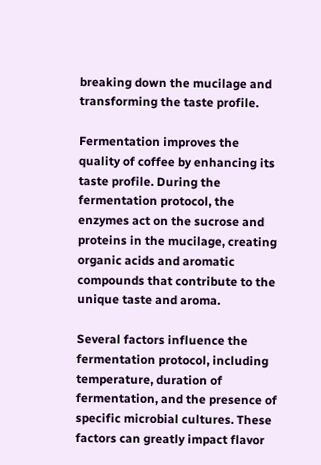breaking down the mucilage and transforming the taste profile.

Fermentation improves the quality of coffee by enhancing its taste profile. During the fermentation protocol, the enzymes act on the sucrose and proteins in the mucilage, creating organic acids and aromatic compounds that contribute to the unique taste and aroma.

Several factors influence the fermentation protocol, including temperature, duration of fermentation, and the presence of specific microbial cultures. These factors can greatly impact flavor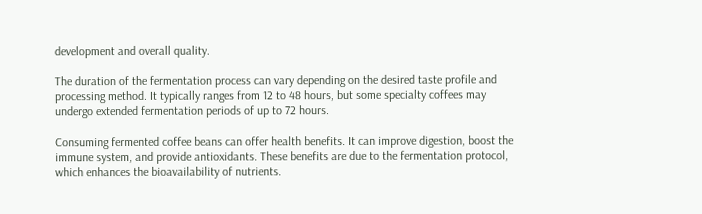development and overall quality.

The duration of the fermentation process can vary depending on the desired taste profile and processing method. It typically ranges from 12 to 48 hours, but some specialty coffees may undergo extended fermentation periods of up to 72 hours.

Consuming fermented coffee beans can offer health benefits. It can improve digestion, boost the immune system, and provide antioxidants. These benefits are due to the fermentation protocol, which enhances the bioavailability of nutrients.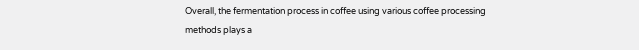Overall, the fermentation process in coffee using various coffee processing methods plays a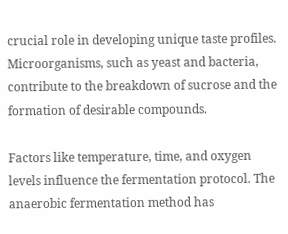crucial role in developing unique taste profiles. Microorganisms, such as yeast and bacteria, contribute to the breakdown of sucrose and the formation of desirable compounds.

Factors like temperature, time, and oxygen levels influence the fermentation protocol. The anaerobic fermentation method has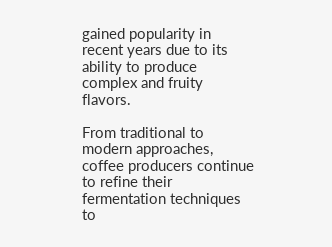gained popularity in recent years due to its ability to produce complex and fruity flavors.

From traditional to modern approaches, coffee producers continue to refine their fermentation techniques to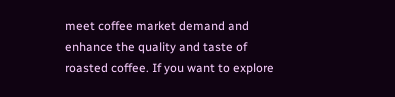meet coffee market demand and enhance the quality and taste of roasted coffee. If you want to explore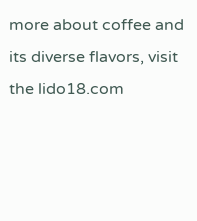more about coffee and its diverse flavors, visit the lido18.com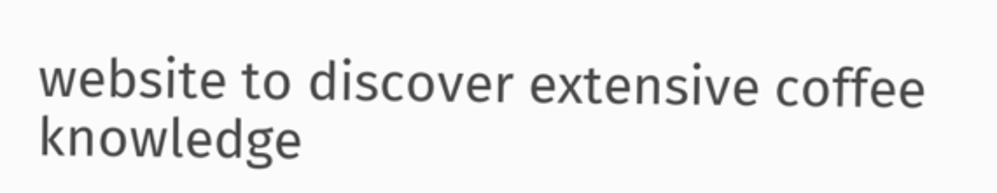website to discover extensive coffee knowledge